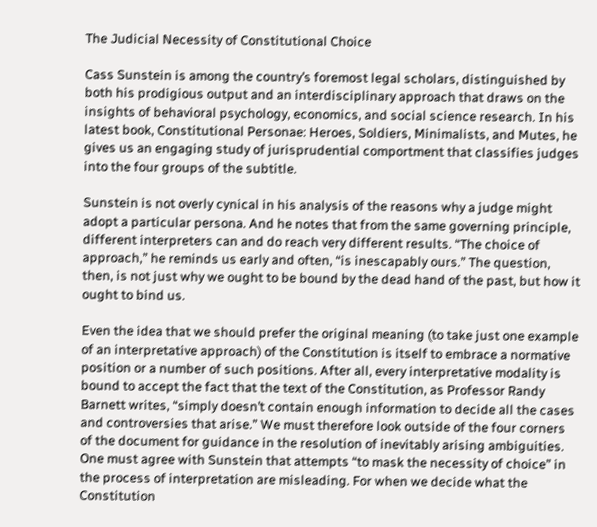The Judicial Necessity of Constitutional Choice

Cass Sunstein is among the country’s foremost legal scholars, distinguished by both his prodigious output and an interdisciplinary approach that draws on the insights of behavioral psychology, economics, and social science research. In his latest book, Constitutional Personae: Heroes, Soldiers, Minimalists, and Mutes, he gives us an engaging study of jurisprudential comportment that classifies judges into the four groups of the subtitle.

Sunstein is not overly cynical in his analysis of the reasons why a judge might adopt a particular persona. And he notes that from the same governing principle, different interpreters can and do reach very different results. “The choice of approach,” he reminds us early and often, “is inescapably ours.” The question, then, is not just why we ought to be bound by the dead hand of the past, but how it ought to bind us.

Even the idea that we should prefer the original meaning (to take just one example of an interpretative approach) of the Constitution is itself to embrace a normative position or a number of such positions. After all, every interpretative modality is bound to accept the fact that the text of the Constitution, as Professor Randy Barnett writes, “simply doesn’t contain enough information to decide all the cases and controversies that arise.” We must therefore look outside of the four corners of the document for guidance in the resolution of inevitably arising ambiguities. One must agree with Sunstein that attempts “to mask the necessity of choice” in the process of interpretation are misleading. For when we decide what the Constitution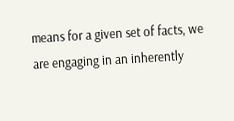means for a given set of facts, we are engaging in an inherently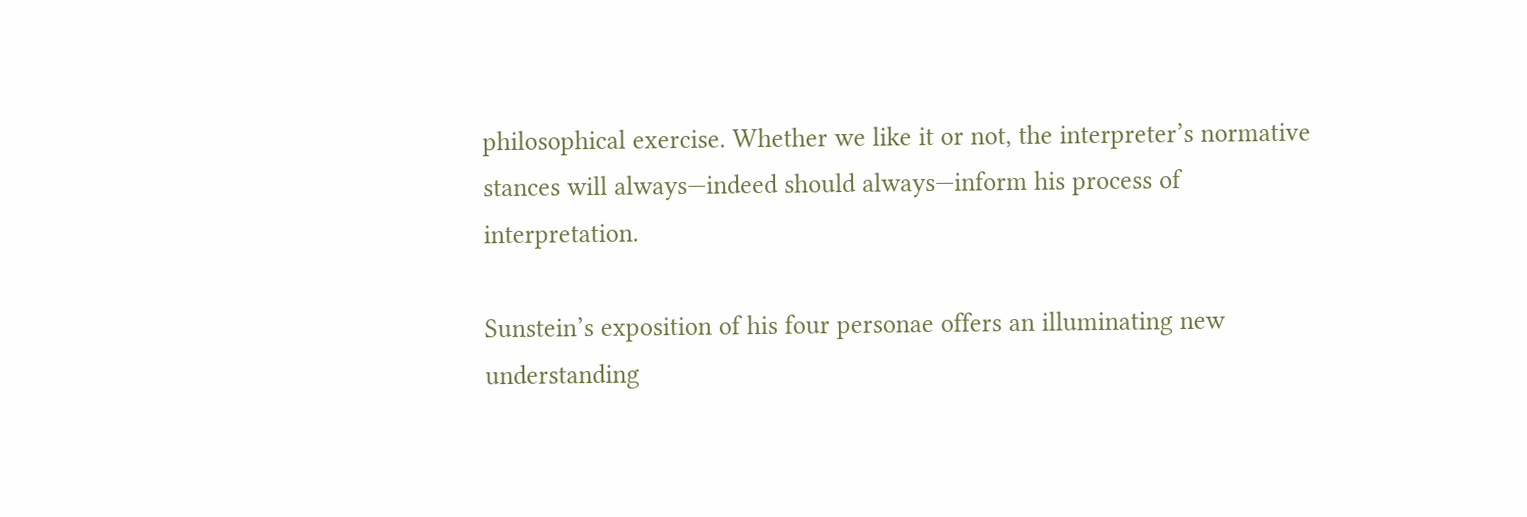philosophical exercise. Whether we like it or not, the interpreter’s normative stances will always—indeed should always—inform his process of interpretation.

Sunstein’s exposition of his four personae offers an illuminating new understanding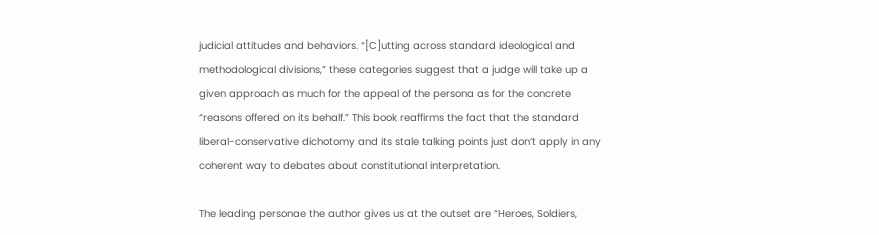judicial attitudes and behaviors. “[C]utting across standard ideological and methodological divisions,” these categories suggest that a judge will take up a given approach as much for the appeal of the persona as for the concrete “reasons offered on its behalf.” This book reaffirms the fact that the standard liberal-conservative dichotomy and its stale talking points just don’t apply in any coherent way to debates about constitutional interpretation.

The leading personae the author gives us at the outset are “Heroes, Soldiers,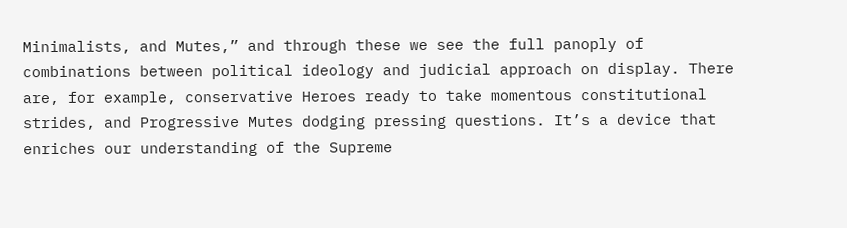Minimalists, and Mutes,” and through these we see the full panoply of combinations between political ideology and judicial approach on display. There are, for example, conservative Heroes ready to take momentous constitutional strides, and Progressive Mutes dodging pressing questions. It’s a device that enriches our understanding of the Supreme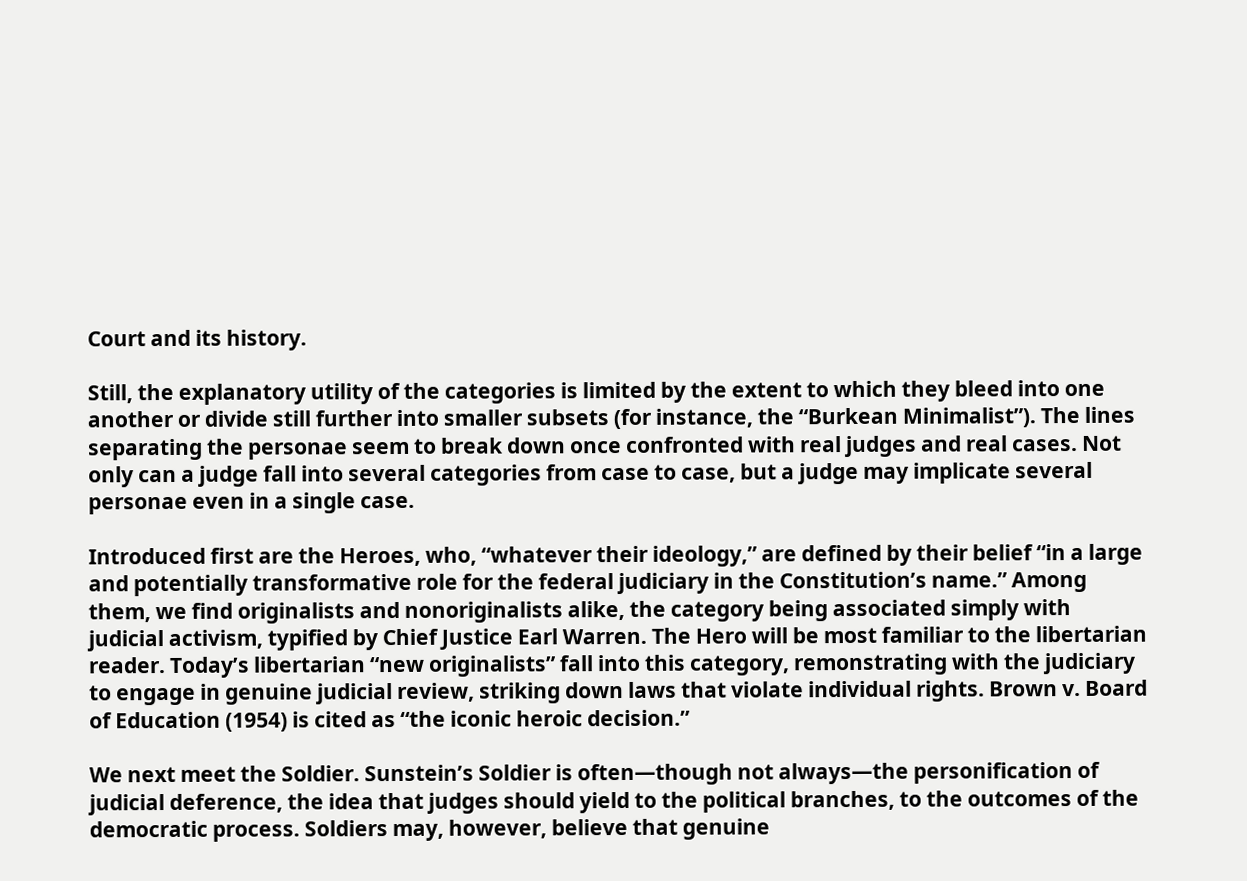Court and its history.

Still, the explanatory utility of the categories is limited by the extent to which they bleed into one another or divide still further into smaller subsets (for instance, the “Burkean Minimalist”). The lines separating the personae seem to break down once confronted with real judges and real cases. Not only can a judge fall into several categories from case to case, but a judge may implicate several personae even in a single case.

Introduced first are the Heroes, who, “whatever their ideology,” are defined by their belief “in a large and potentially transformative role for the federal judiciary in the Constitution’s name.” Among them, we find originalists and nonoriginalists alike, the category being associated simply with judicial activism, typified by Chief Justice Earl Warren. The Hero will be most familiar to the libertarian reader. Today’s libertarian “new originalists” fall into this category, remonstrating with the judiciary to engage in genuine judicial review, striking down laws that violate individual rights. Brown v. Board of Education (1954) is cited as “the iconic heroic decision.”

We next meet the Soldier. Sunstein’s Soldier is often—though not always—the personification of judicial deference, the idea that judges should yield to the political branches, to the outcomes of the democratic process. Soldiers may, however, believe that genuine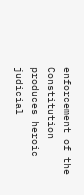enforcement of the Constitution produces heroic judicial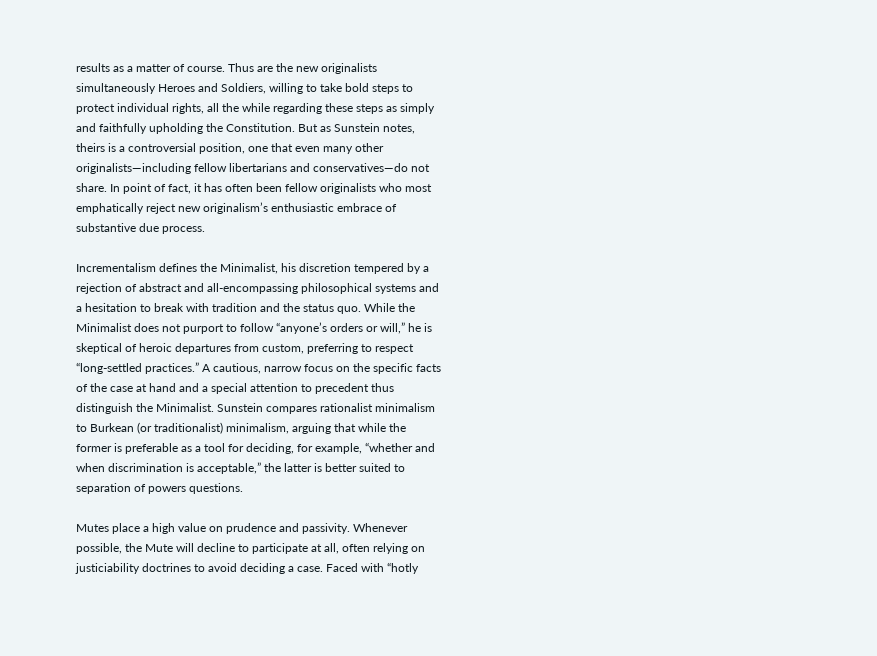results as a matter of course. Thus are the new originalists simultaneously Heroes and Soldiers, willing to take bold steps to protect individual rights, all the while regarding these steps as simply and faithfully upholding the Constitution. But as Sunstein notes, theirs is a controversial position, one that even many other originalists—including fellow libertarians and conservatives—do not share. In point of fact, it has often been fellow originalists who most emphatically reject new originalism’s enthusiastic embrace of substantive due process.

Incrementalism defines the Minimalist, his discretion tempered by a rejection of abstract and all-encompassing philosophical systems and a hesitation to break with tradition and the status quo. While the Minimalist does not purport to follow “anyone’s orders or will,” he is skeptical of heroic departures from custom, preferring to respect “long-settled practices.” A cautious, narrow focus on the specific facts of the case at hand and a special attention to precedent thus distinguish the Minimalist. Sunstein compares rationalist minimalism to Burkean (or traditionalist) minimalism, arguing that while the former is preferable as a tool for deciding, for example, “whether and when discrimination is acceptable,” the latter is better suited to separation of powers questions.

Mutes place a high value on prudence and passivity. Whenever possible, the Mute will decline to participate at all, often relying on justiciability doctrines to avoid deciding a case. Faced with “hotly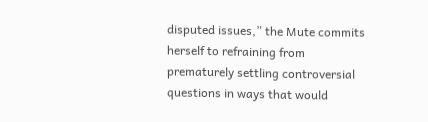disputed issues,” the Mute commits herself to refraining from prematurely settling controversial questions in ways that would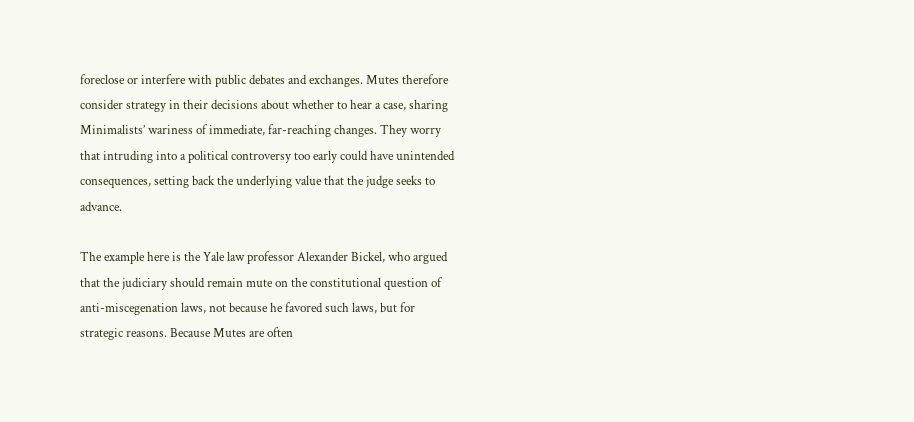foreclose or interfere with public debates and exchanges. Mutes therefore consider strategy in their decisions about whether to hear a case, sharing Minimalists’ wariness of immediate, far-reaching changes. They worry that intruding into a political controversy too early could have unintended consequences, setting back the underlying value that the judge seeks to advance.

The example here is the Yale law professor Alexander Bickel, who argued that the judiciary should remain mute on the constitutional question of anti-miscegenation laws, not because he favored such laws, but for strategic reasons. Because Mutes are often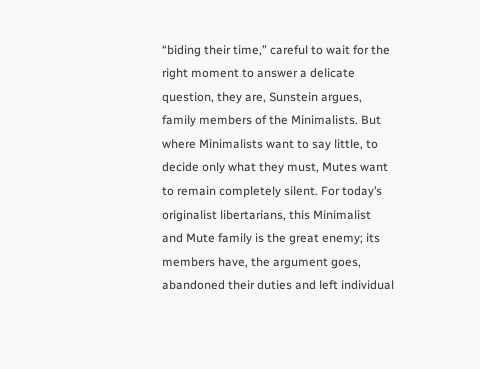“biding their time,” careful to wait for the right moment to answer a delicate question, they are, Sunstein argues, family members of the Minimalists. But where Minimalists want to say little, to decide only what they must, Mutes want to remain completely silent. For today’s originalist libertarians, this Minimalist and Mute family is the great enemy; its members have, the argument goes, abandoned their duties and left individual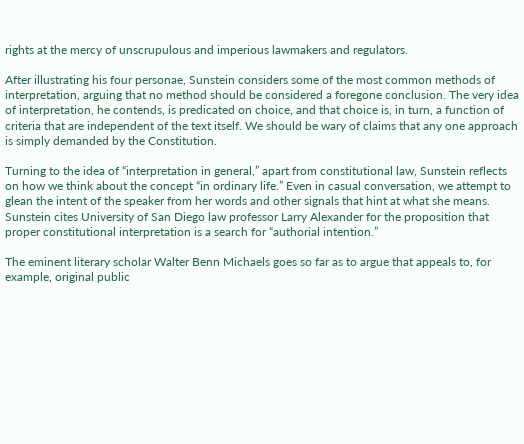rights at the mercy of unscrupulous and imperious lawmakers and regulators.

After illustrating his four personae, Sunstein considers some of the most common methods of interpretation, arguing that no method should be considered a foregone conclusion. The very idea of interpretation, he contends, is predicated on choice, and that choice is, in turn, a function of criteria that are independent of the text itself. We should be wary of claims that any one approach is simply demanded by the Constitution.

Turning to the idea of “interpretation in general,” apart from constitutional law, Sunstein reflects on how we think about the concept “in ordinary life.” Even in casual conversation, we attempt to glean the intent of the speaker from her words and other signals that hint at what she means. Sunstein cites University of San Diego law professor Larry Alexander for the proposition that proper constitutional interpretation is a search for “authorial intention.”

The eminent literary scholar Walter Benn Michaels goes so far as to argue that appeals to, for example, original public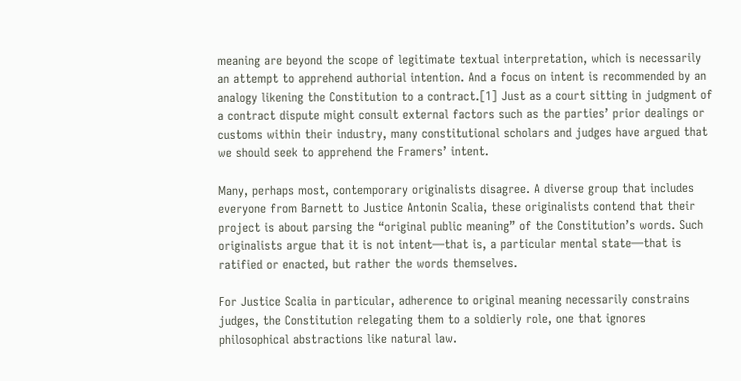meaning are beyond the scope of legitimate textual interpretation, which is necessarily an attempt to apprehend authorial intention. And a focus on intent is recommended by an analogy likening the Constitution to a contract.[1] Just as a court sitting in judgment of a contract dispute might consult external factors such as the parties’ prior dealings or customs within their industry, many constitutional scholars and judges have argued that we should seek to apprehend the Framers’ intent.

Many, perhaps most, contemporary originalists disagree. A diverse group that includes everyone from Barnett to Justice Antonin Scalia, these originalists contend that their project is about parsing the “original public meaning” of the Constitution’s words. Such originalists argue that it is not intent—that is, a particular mental state—that is ratified or enacted, but rather the words themselves.

For Justice Scalia in particular, adherence to original meaning necessarily constrains judges, the Constitution relegating them to a soldierly role, one that ignores philosophical abstractions like natural law.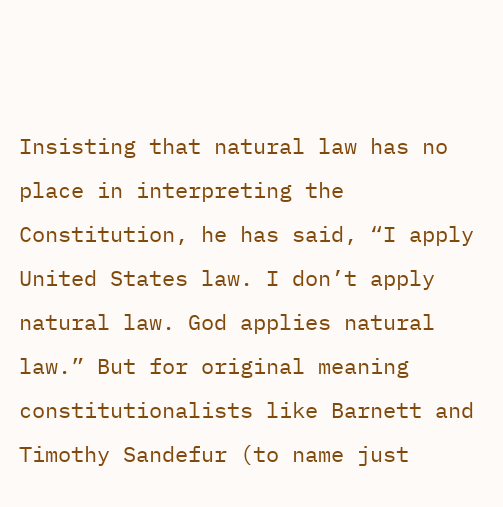Insisting that natural law has no place in interpreting the Constitution, he has said, “I apply United States law. I don’t apply natural law. God applies natural law.” But for original meaning constitutionalists like Barnett and Timothy Sandefur (to name just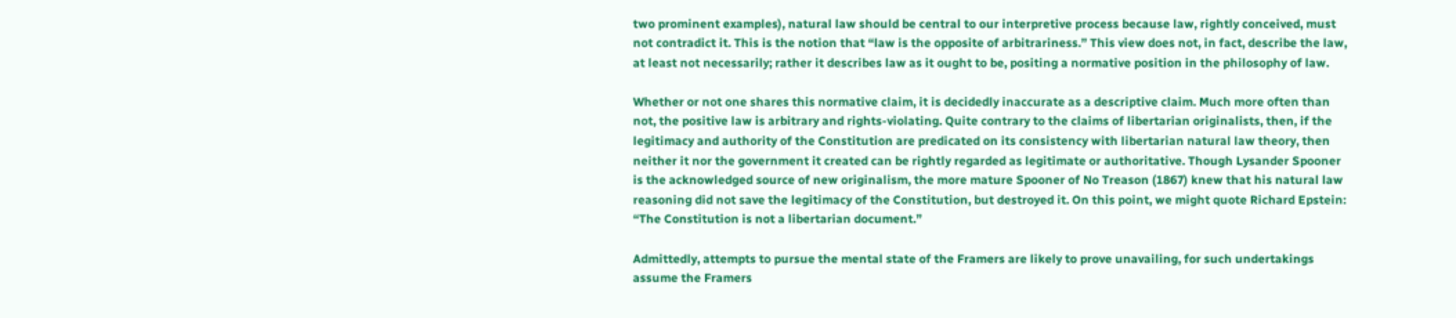two prominent examples), natural law should be central to our interpretive process because law, rightly conceived, must not contradict it. This is the notion that “law is the opposite of arbitrariness.” This view does not, in fact, describe the law, at least not necessarily; rather it describes law as it ought to be, positing a normative position in the philosophy of law.

Whether or not one shares this normative claim, it is decidedly inaccurate as a descriptive claim. Much more often than not, the positive law is arbitrary and rights-violating. Quite contrary to the claims of libertarian originalists, then, if the legitimacy and authority of the Constitution are predicated on its consistency with libertarian natural law theory, then neither it nor the government it created can be rightly regarded as legitimate or authoritative. Though Lysander Spooner is the acknowledged source of new originalism, the more mature Spooner of No Treason (1867) knew that his natural law reasoning did not save the legitimacy of the Constitution, but destroyed it. On this point, we might quote Richard Epstein: “The Constitution is not a libertarian document.”

Admittedly, attempts to pursue the mental state of the Framers are likely to prove unavailing, for such undertakings assume the Framers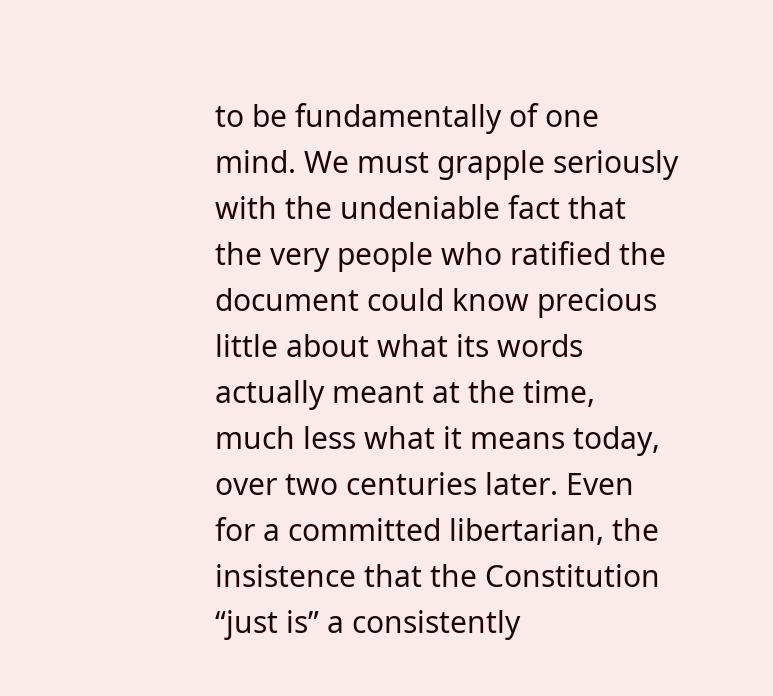to be fundamentally of one mind. We must grapple seriously with the undeniable fact that the very people who ratified the document could know precious little about what its words actually meant at the time, much less what it means today, over two centuries later. Even for a committed libertarian, the insistence that the Constitution “just is” a consistently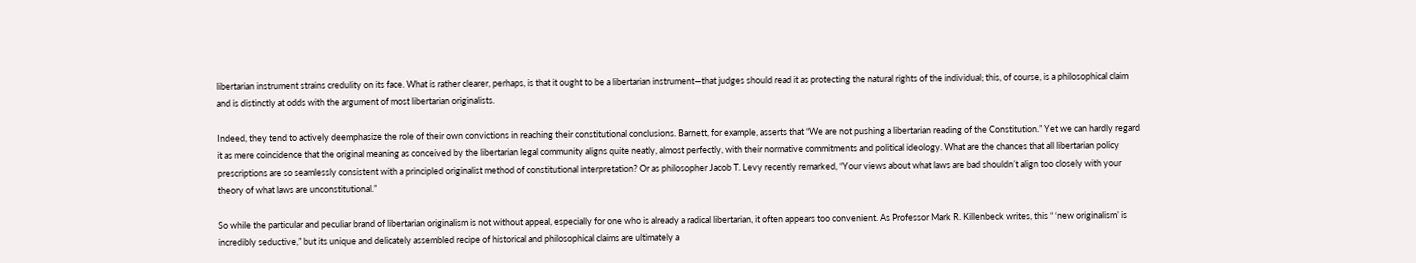libertarian instrument strains credulity on its face. What is rather clearer, perhaps, is that it ought to be a libertarian instrument—that judges should read it as protecting the natural rights of the individual; this, of course, is a philosophical claim and is distinctly at odds with the argument of most libertarian originalists.

Indeed, they tend to actively deemphasize the role of their own convictions in reaching their constitutional conclusions. Barnett, for example, asserts that “We are not pushing a libertarian reading of the Constitution.” Yet we can hardly regard it as mere coincidence that the original meaning as conceived by the libertarian legal community aligns quite neatly, almost perfectly, with their normative commitments and political ideology. What are the chances that all libertarian policy prescriptions are so seamlessly consistent with a principled originalist method of constitutional interpretation? Or as philosopher Jacob T. Levy recently remarked, “Your views about what laws are bad shouldn’t align too closely with your theory of what laws are unconstitutional.”

So while the particular and peculiar brand of libertarian originalism is not without appeal, especially for one who is already a radical libertarian, it often appears too convenient. As Professor Mark R. Killenbeck writes, this “ ‘new originalism’ is incredibly seductive,” but its unique and delicately assembled recipe of historical and philosophical claims are ultimately a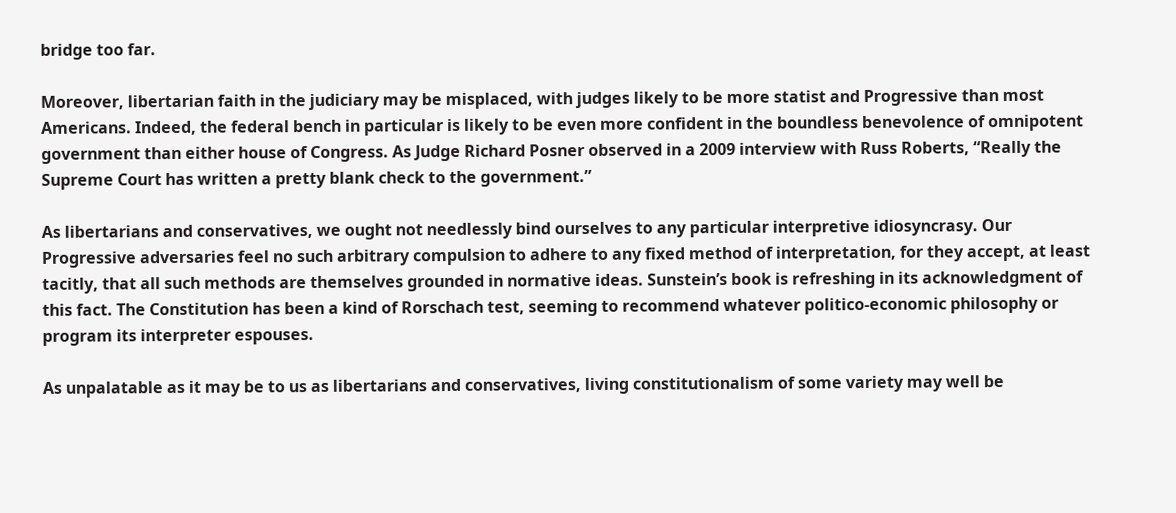bridge too far.

Moreover, libertarian faith in the judiciary may be misplaced, with judges likely to be more statist and Progressive than most Americans. Indeed, the federal bench in particular is likely to be even more confident in the boundless benevolence of omnipotent government than either house of Congress. As Judge Richard Posner observed in a 2009 interview with Russ Roberts, “Really the Supreme Court has written a pretty blank check to the government.”

As libertarians and conservatives, we ought not needlessly bind ourselves to any particular interpretive idiosyncrasy. Our Progressive adversaries feel no such arbitrary compulsion to adhere to any fixed method of interpretation, for they accept, at least tacitly, that all such methods are themselves grounded in normative ideas. Sunstein’s book is refreshing in its acknowledgment of this fact. The Constitution has been a kind of Rorschach test, seeming to recommend whatever politico-economic philosophy or program its interpreter espouses.

As unpalatable as it may be to us as libertarians and conservatives, living constitutionalism of some variety may well be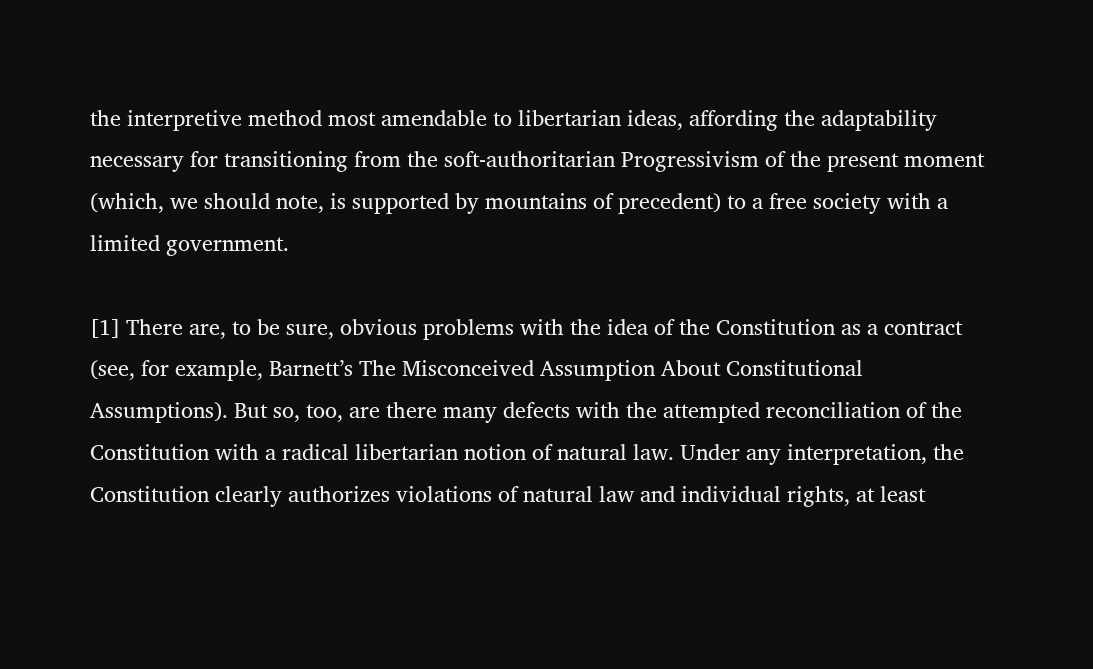the interpretive method most amendable to libertarian ideas, affording the adaptability necessary for transitioning from the soft-authoritarian Progressivism of the present moment (which, we should note, is supported by mountains of precedent) to a free society with a limited government.

[1] There are, to be sure, obvious problems with the idea of the Constitution as a contract (see, for example, Barnett’s The Misconceived Assumption About Constitutional Assumptions). But so, too, are there many defects with the attempted reconciliation of the Constitution with a radical libertarian notion of natural law. Under any interpretation, the Constitution clearly authorizes violations of natural law and individual rights, at least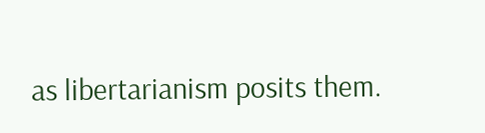as libertarianism posits them.